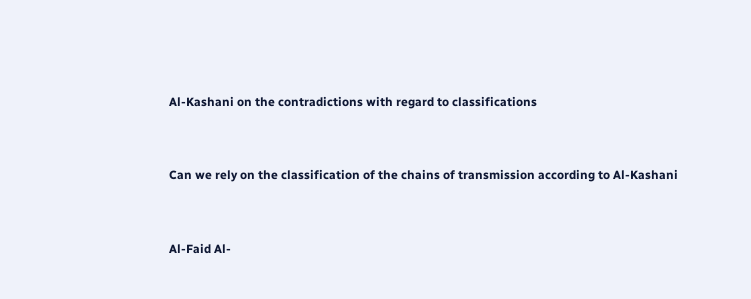Al-Kashani on the contradictions with regard to classifications


Can we rely on the classification of the chains of transmission according to Al-Kashani


Al-Faid Al-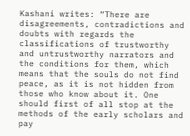Kashani writes: “There are disagreements, contradictions and doubts with regards the classifications of trustworthy and untrustworthy narrators and the conditions for them, which means that the souls do not find peace, as it is not hidden from those who know about it. One should first of all stop at the methods of the early scholars and pay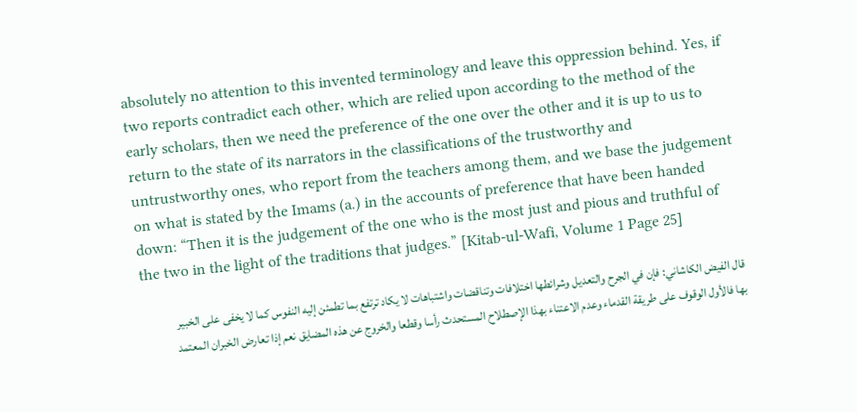absolutely no attention to this invented terminology and leave this oppression behind. Yes, if two reports contradict each other, which are relied upon according to the method of the early scholars, then we need the preference of the one over the other and it is up to us to return to the state of its narrators in the classifications of the trustworthy and untrustworthy ones, who report from the teachers among them, and we base the judgement on what is stated by the Imams (a.) in the accounts of preference that have been handed down: “Then it is the judgement of the one who is the most just and pious and truthful of the two in the light of the traditions that judges.” [Kitab-ul-Wafi, Volume 1 Page 25]

قال الفيض الكاشاني: فإن في الجرح والتعديل وشرائطها اختلافات وتناقضات واشتباهات لا يكاد ترتفع بما تطمئن إليه النفوس كما لا يخفى على الخبير بها فالأول الوقوف على طريقة القدماء وعدم الاعتناء بهذا الإصطلاح المستحدث رأسا وقطعا والخروج عن هذه المضايق نعم إذا تعارض الخبران المعتمد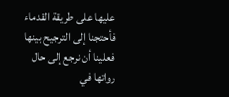عليها على طريقة القدماء فأحتجنا إلى الترجيح بينها فعلينا أن نرجع إلى حال رواتها في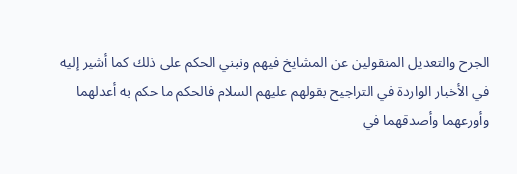الجرح والتعديل المنقولين عن المشايخ فيهم ونبني الحكم على ذلك كما أشير إليه في الأخبار الواردة في التراجيح بقولهم عليهم السلام فالحكم ما حكم به أعدلهما وأورعهما وأصدقهما في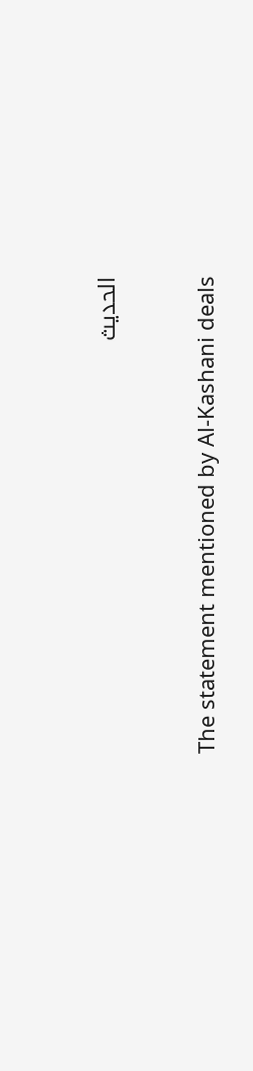الحديث


The statement mentioned by Al-Kashani deals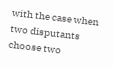with the case when two disputants choose two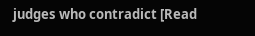judges who contradict [Read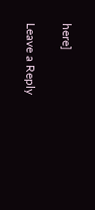here]

Leave a Reply